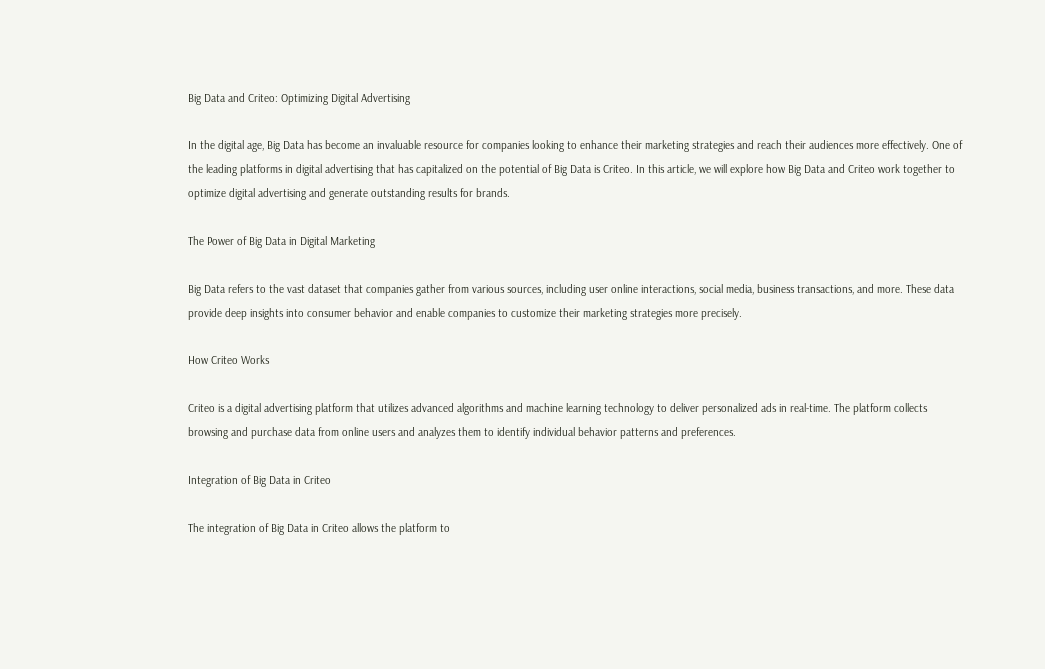Big Data and Criteo: Optimizing Digital Advertising

In the digital age, Big Data has become an invaluable resource for companies looking to enhance their marketing strategies and reach their audiences more effectively. One of the leading platforms in digital advertising that has capitalized on the potential of Big Data is Criteo. In this article, we will explore how Big Data and Criteo work together to optimize digital advertising and generate outstanding results for brands.

The Power of Big Data in Digital Marketing

Big Data refers to the vast dataset that companies gather from various sources, including user online interactions, social media, business transactions, and more. These data provide deep insights into consumer behavior and enable companies to customize their marketing strategies more precisely.

How Criteo Works

Criteo is a digital advertising platform that utilizes advanced algorithms and machine learning technology to deliver personalized ads in real-time. The platform collects browsing and purchase data from online users and analyzes them to identify individual behavior patterns and preferences.

Integration of Big Data in Criteo

The integration of Big Data in Criteo allows the platform to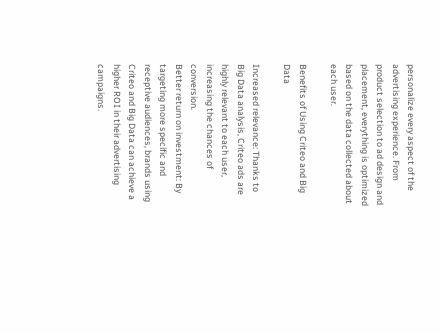personalize every aspect of the advertising experience. From product selection to ad design and placement, everything is optimized based on the data collected about each user.

Benefits of Using Criteo and Big Data

Increased relevance: Thanks to Big Data analysis, Criteo ads are highly relevant to each user, increasing the chances of conversion.
Better return on investment: By targeting more specific and receptive audiences, brands using Criteo and Big Data can achieve a higher ROI in their advertising campaigns.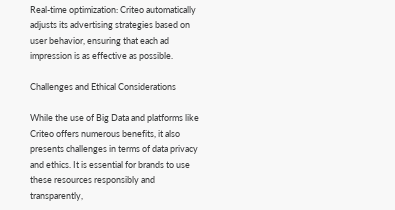Real-time optimization: Criteo automatically adjusts its advertising strategies based on user behavior, ensuring that each ad impression is as effective as possible.

Challenges and Ethical Considerations

While the use of Big Data and platforms like Criteo offers numerous benefits, it also presents challenges in terms of data privacy and ethics. It is essential for brands to use these resources responsibly and transparently,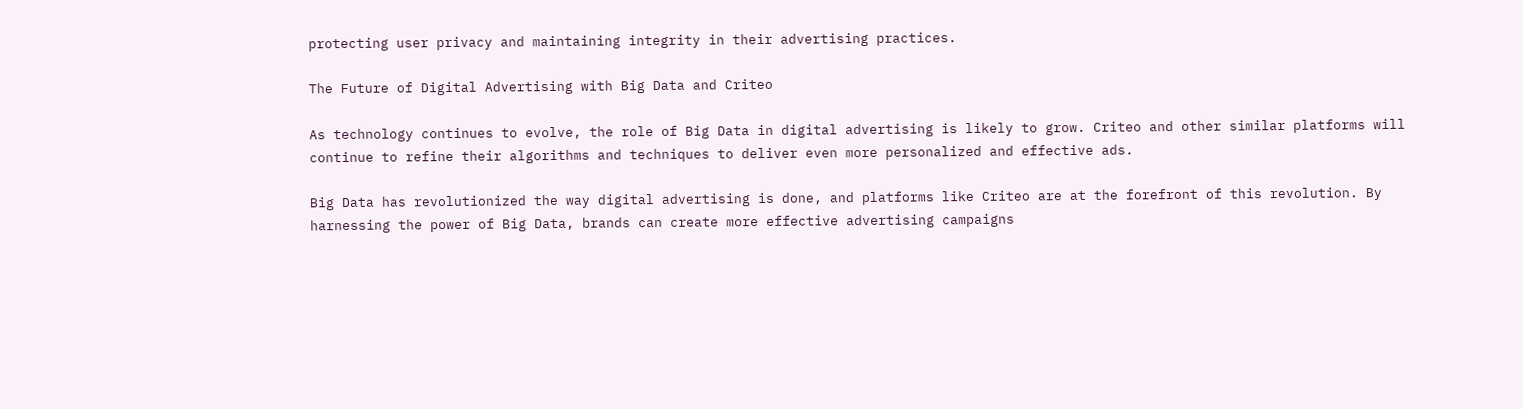protecting user privacy and maintaining integrity in their advertising practices.

The Future of Digital Advertising with Big Data and Criteo

As technology continues to evolve, the role of Big Data in digital advertising is likely to grow. Criteo and other similar platforms will continue to refine their algorithms and techniques to deliver even more personalized and effective ads.

Big Data has revolutionized the way digital advertising is done, and platforms like Criteo are at the forefront of this revolution. By harnessing the power of Big Data, brands can create more effective advertising campaigns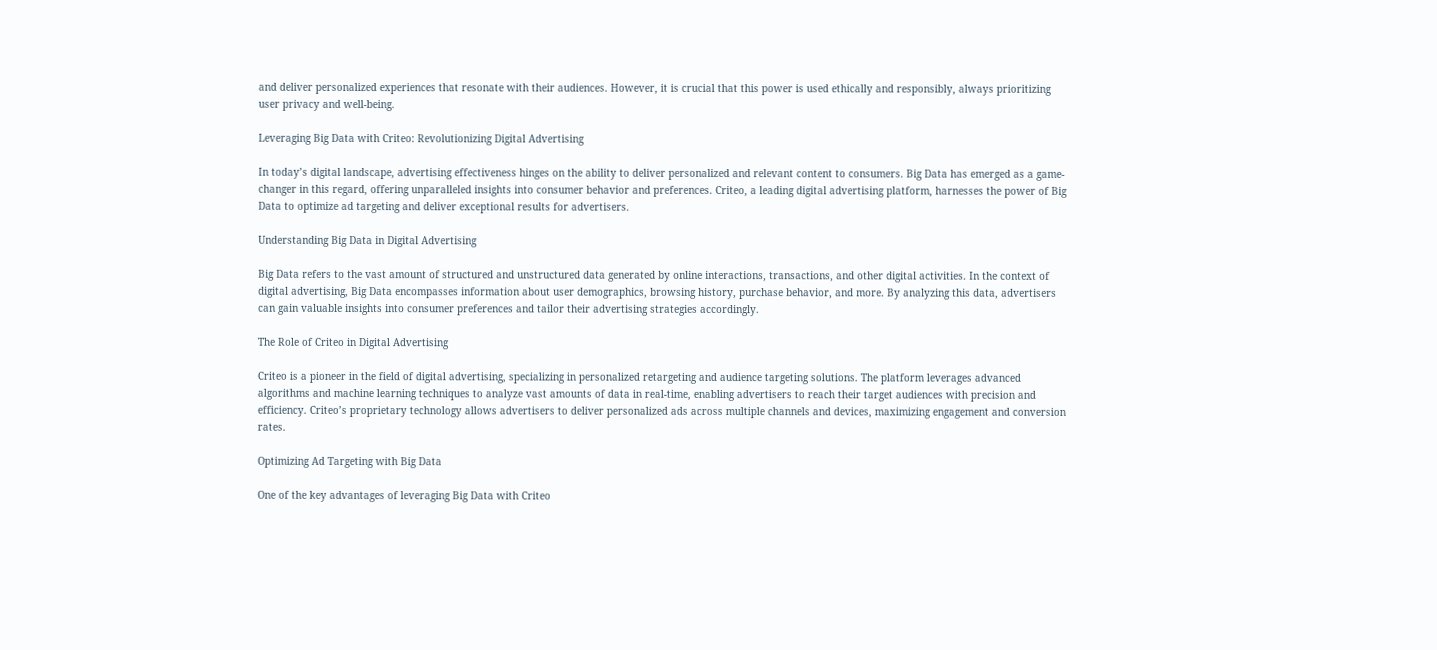and deliver personalized experiences that resonate with their audiences. However, it is crucial that this power is used ethically and responsibly, always prioritizing user privacy and well-being.

Leveraging Big Data with Criteo: Revolutionizing Digital Advertising

In today’s digital landscape, advertising effectiveness hinges on the ability to deliver personalized and relevant content to consumers. Big Data has emerged as a game-changer in this regard, offering unparalleled insights into consumer behavior and preferences. Criteo, a leading digital advertising platform, harnesses the power of Big Data to optimize ad targeting and deliver exceptional results for advertisers.

Understanding Big Data in Digital Advertising

Big Data refers to the vast amount of structured and unstructured data generated by online interactions, transactions, and other digital activities. In the context of digital advertising, Big Data encompasses information about user demographics, browsing history, purchase behavior, and more. By analyzing this data, advertisers can gain valuable insights into consumer preferences and tailor their advertising strategies accordingly.

The Role of Criteo in Digital Advertising

Criteo is a pioneer in the field of digital advertising, specializing in personalized retargeting and audience targeting solutions. The platform leverages advanced algorithms and machine learning techniques to analyze vast amounts of data in real-time, enabling advertisers to reach their target audiences with precision and efficiency. Criteo’s proprietary technology allows advertisers to deliver personalized ads across multiple channels and devices, maximizing engagement and conversion rates.

Optimizing Ad Targeting with Big Data

One of the key advantages of leveraging Big Data with Criteo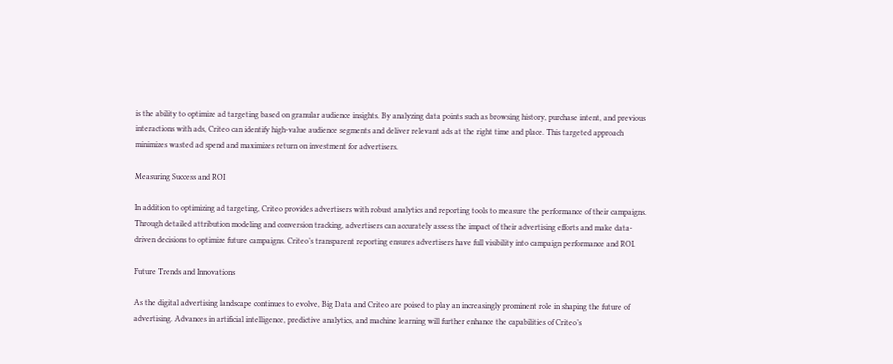is the ability to optimize ad targeting based on granular audience insights. By analyzing data points such as browsing history, purchase intent, and previous interactions with ads, Criteo can identify high-value audience segments and deliver relevant ads at the right time and place. This targeted approach minimizes wasted ad spend and maximizes return on investment for advertisers.

Measuring Success and ROI

In addition to optimizing ad targeting, Criteo provides advertisers with robust analytics and reporting tools to measure the performance of their campaigns. Through detailed attribution modeling and conversion tracking, advertisers can accurately assess the impact of their advertising efforts and make data-driven decisions to optimize future campaigns. Criteo’s transparent reporting ensures advertisers have full visibility into campaign performance and ROI.

Future Trends and Innovations

As the digital advertising landscape continues to evolve, Big Data and Criteo are poised to play an increasingly prominent role in shaping the future of advertising. Advances in artificial intelligence, predictive analytics, and machine learning will further enhance the capabilities of Criteo’s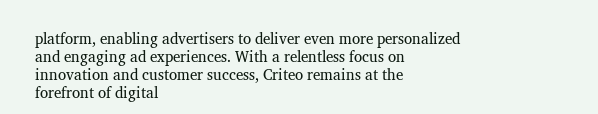platform, enabling advertisers to deliver even more personalized and engaging ad experiences. With a relentless focus on innovation and customer success, Criteo remains at the forefront of digital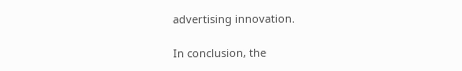advertising innovation.

In conclusion, the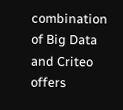combination of Big Data and Criteo offers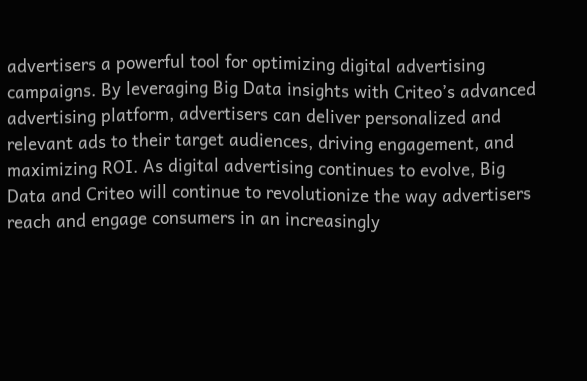advertisers a powerful tool for optimizing digital advertising campaigns. By leveraging Big Data insights with Criteo’s advanced advertising platform, advertisers can deliver personalized and relevant ads to their target audiences, driving engagement, and maximizing ROI. As digital advertising continues to evolve, Big Data and Criteo will continue to revolutionize the way advertisers reach and engage consumers in an increasingly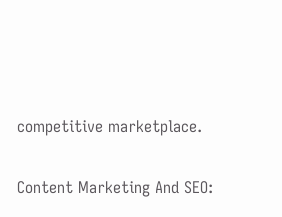competitive marketplace.

Content Marketing And SEO: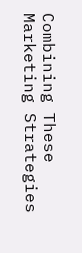Combining These Marketing Strategies